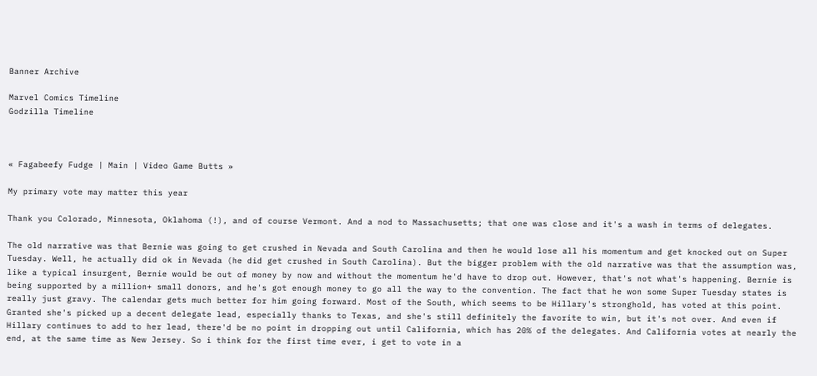Banner Archive

Marvel Comics Timeline
Godzilla Timeline



« Fagabeefy Fudge | Main | Video Game Butts »

My primary vote may matter this year

Thank you Colorado, Minnesota, Oklahoma (!), and of course Vermont. And a nod to Massachusetts; that one was close and it's a wash in terms of delegates.

The old narrative was that Bernie was going to get crushed in Nevada and South Carolina and then he would lose all his momentum and get knocked out on Super Tuesday. Well, he actually did ok in Nevada (he did get crushed in South Carolina). But the bigger problem with the old narrative was that the assumption was, like a typical insurgent, Bernie would be out of money by now and without the momentum he'd have to drop out. However, that's not what's happening. Bernie is being supported by a million+ small donors, and he's got enough money to go all the way to the convention. The fact that he won some Super Tuesday states is really just gravy. The calendar gets much better for him going forward. Most of the South, which seems to be Hillary's stronghold, has voted at this point. Granted she's picked up a decent delegate lead, especially thanks to Texas, and she's still definitely the favorite to win, but it's not over. And even if Hillary continues to add to her lead, there'd be no point in dropping out until California, which has 20% of the delegates. And California votes at nearly the end, at the same time as New Jersey. So i think for the first time ever, i get to vote in a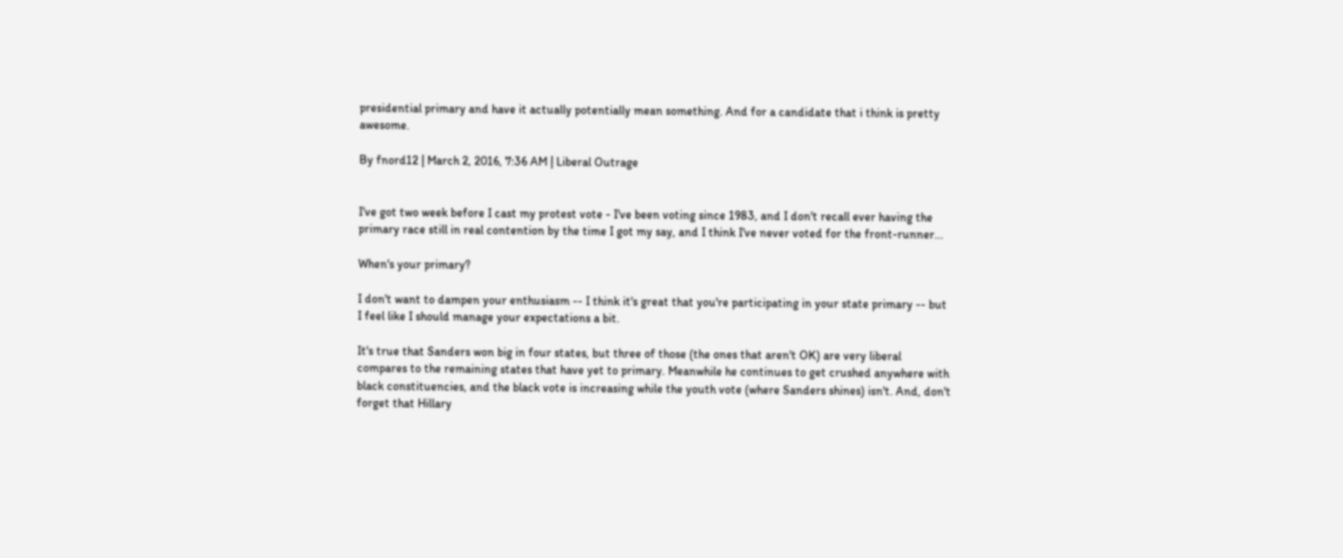presidential primary and have it actually potentially mean something. And for a candidate that i think is pretty awesome.

By fnord12 | March 2, 2016, 7:36 AM | Liberal Outrage


I've got two week before I cast my protest vote - I've been voting since 1983, and I don't recall ever having the primary race still in real contention by the time I got my say, and I think I've never voted for the front-runner...

When's your primary?

I don't want to dampen your enthusiasm -- I think it's great that you're participating in your state primary -- but I feel like I should manage your expectations a bit.

It's true that Sanders won big in four states, but three of those (the ones that aren't OK) are very liberal compares to the remaining states that have yet to primary. Meanwhile he continues to get crushed anywhere with black constituencies, and the black vote is increasing while the youth vote (where Sanders shines) isn't. And, don't forget that Hillary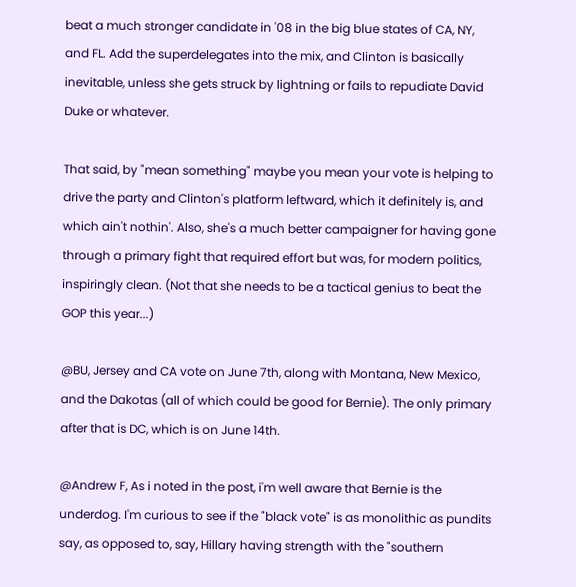beat a much stronger candidate in '08 in the big blue states of CA, NY, and FL. Add the superdelegates into the mix, and Clinton is basically inevitable, unless she gets struck by lightning or fails to repudiate David Duke or whatever.

That said, by "mean something" maybe you mean your vote is helping to drive the party and Clinton's platform leftward, which it definitely is, and which ain't nothin'. Also, she's a much better campaigner for having gone through a primary fight that required effort but was, for modern politics, inspiringly clean. (Not that she needs to be a tactical genius to beat the GOP this year...)

@BU, Jersey and CA vote on June 7th, along with Montana, New Mexico, and the Dakotas (all of which could be good for Bernie). The only primary after that is DC, which is on June 14th.

@Andrew F, As i noted in the post, i'm well aware that Bernie is the underdog. I'm curious to see if the "black vote" is as monolithic as pundits say, as opposed to, say, Hillary having strength with the "southern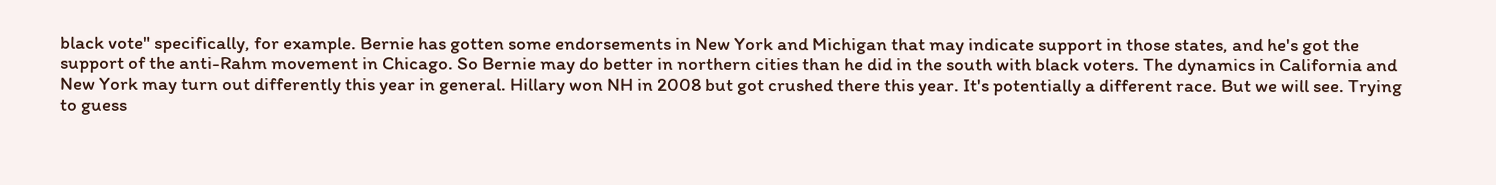black vote" specifically, for example. Bernie has gotten some endorsements in New York and Michigan that may indicate support in those states, and he's got the support of the anti-Rahm movement in Chicago. So Bernie may do better in northern cities than he did in the south with black voters. The dynamics in California and New York may turn out differently this year in general. Hillary won NH in 2008 but got crushed there this year. It's potentially a different race. But we will see. Trying to guess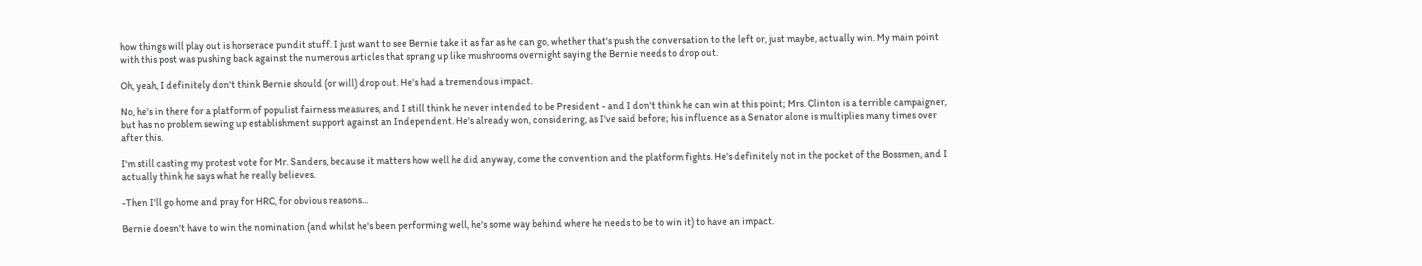how things will play out is horserace pundit stuff. I just want to see Bernie take it as far as he can go, whether that's push the conversation to the left or, just maybe, actually win. My main point with this post was pushing back against the numerous articles that sprang up like mushrooms overnight saying the Bernie needs to drop out.

Oh, yeah, I definitely don't think Bernie should (or will) drop out. He's had a tremendous impact.

No, he's in there for a platform of populist fairness measures, and I still think he never intended to be President - and I don't think he can win at this point; Mrs. Clinton is a terrible campaigner, but has no problem sewing up establishment support against an Independent. He's already won, considering, as I've said before; his influence as a Senator alone is multiplies many times over after this.

I'm still casting my protest vote for Mr. Sanders, because it matters how well he did anyway, come the convention and the platform fights. He's definitely not in the pocket of the Bossmen, and I actually think he says what he really believes.

-Then I'll go home and pray for HRC, for obvious reasons...

Bernie doesn't have to win the nomination (and whilst he's been performing well, he's some way behind where he needs to be to win it) to have an impact.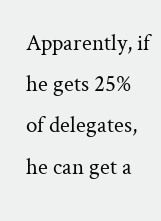Apparently, if he gets 25% of delegates, he can get a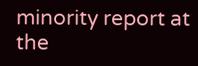minority report at the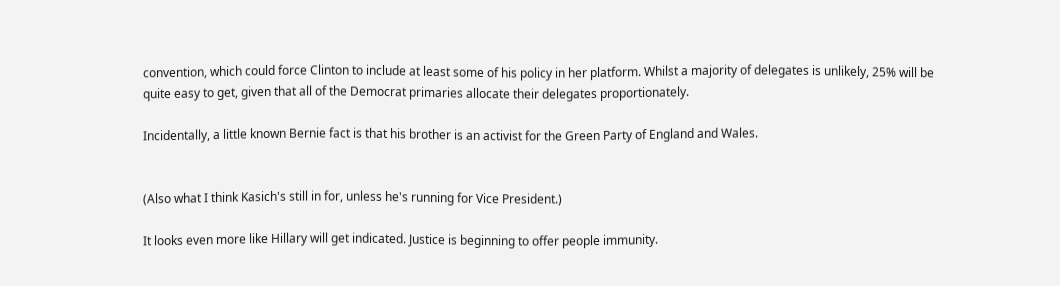convention, which could force Clinton to include at least some of his policy in her platform. Whilst a majority of delegates is unlikely, 25% will be quite easy to get, given that all of the Democrat primaries allocate their delegates proportionately.

Incidentally, a little known Bernie fact is that his brother is an activist for the Green Party of England and Wales.


(Also what I think Kasich's still in for, unless he's running for Vice President.)

It looks even more like Hillary will get indicated. Justice is beginning to offer people immunity.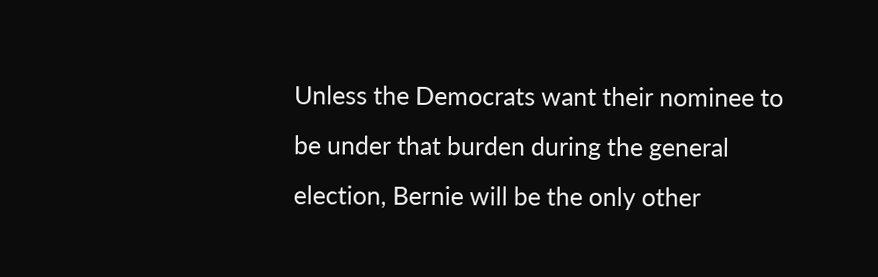Unless the Democrats want their nominee to be under that burden during the general election, Bernie will be the only other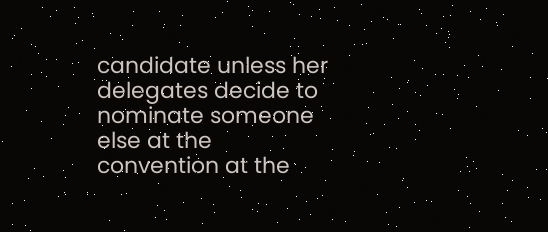candidate unless her delegates decide to nominate someone else at the convention at the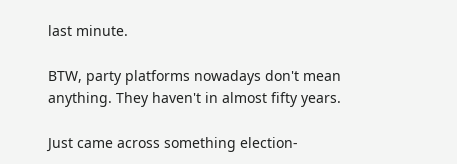last minute.

BTW, party platforms nowadays don't mean anything. They haven't in almost fifty years.

Just came across something election-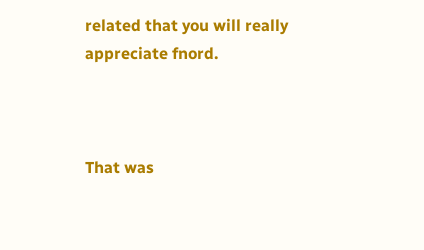related that you will really appreciate fnord.



That was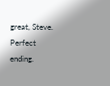great, Steve. Perfect ending.